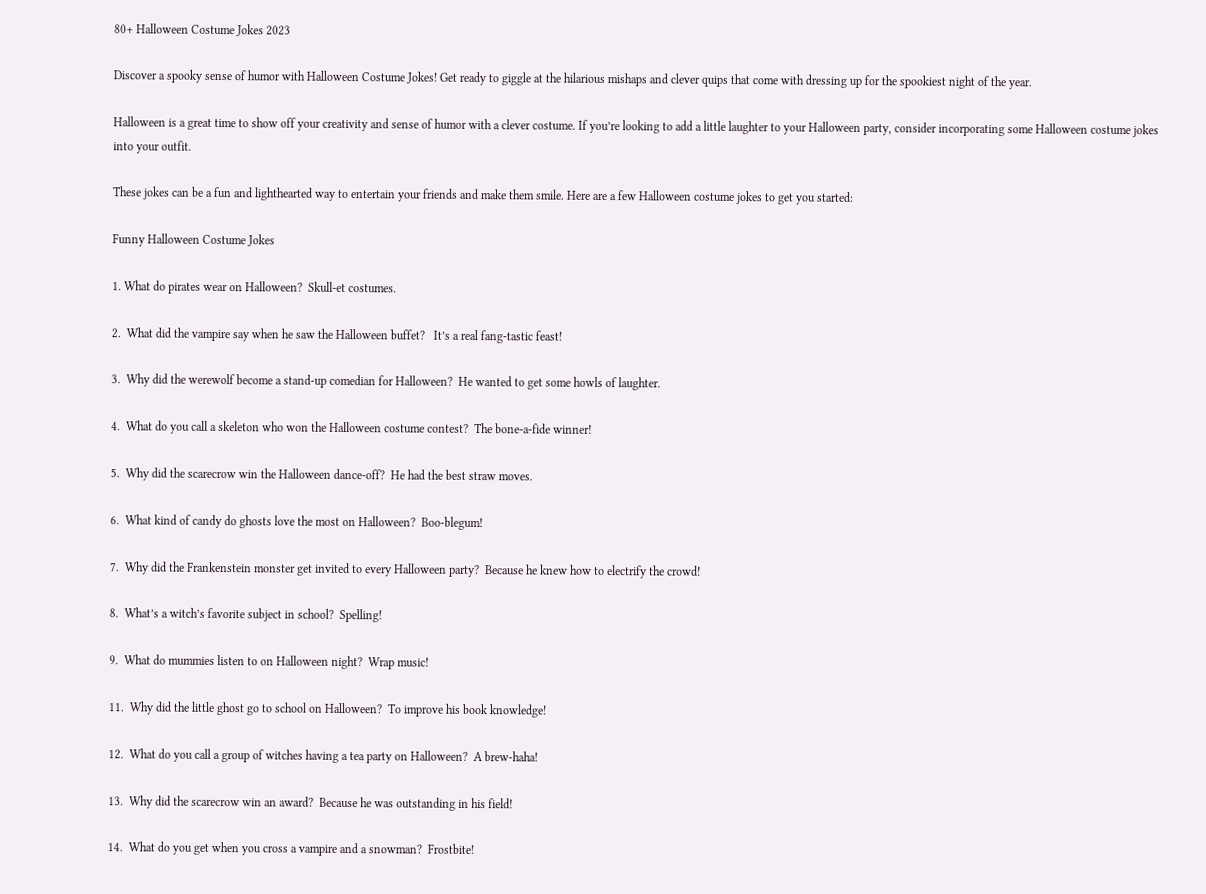80+ Halloween Costume Jokes 2023

Discover a spooky sense of humor with Halloween Costume Jokes! Get ready to giggle at the hilarious mishaps and clever quips that come with dressing up for the spookiest night of the year.

Halloween is a great time to show off your creativity and sense of humor with a clever costume. If you’re looking to add a little laughter to your Halloween party, consider incorporating some Halloween costume jokes into your outfit.

These jokes can be a fun and lighthearted way to entertain your friends and make them smile. Here are a few Halloween costume jokes to get you started:

Funny Halloween Costume Jokes

1. What do pirates wear on Halloween?  Skull-et costumes.

2.  What did the vampire say when he saw the Halloween buffet?   It’s a real fang-tastic feast!

3.  Why did the werewolf become a stand-up comedian for Halloween?  He wanted to get some howls of laughter.

4.  What do you call a skeleton who won the Halloween costume contest?  The bone-a-fide winner!

5.  Why did the scarecrow win the Halloween dance-off?  He had the best straw moves.

6.  What kind of candy do ghosts love the most on Halloween?  Boo-blegum!

7.  Why did the Frankenstein monster get invited to every Halloween party?  Because he knew how to electrify the crowd!

8.  What’s a witch’s favorite subject in school?  Spelling!

9.  What do mummies listen to on Halloween night?  Wrap music!

11.  Why did the little ghost go to school on Halloween?  To improve his book knowledge!

12.  What do you call a group of witches having a tea party on Halloween?  A brew-haha!

13.  Why did the scarecrow win an award?  Because he was outstanding in his field!

14.  What do you get when you cross a vampire and a snowman?  Frostbite!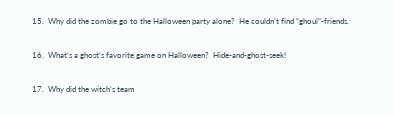15.  Why did the zombie go to the Halloween party alone?  He couldn’t find “ghoul”-friends.

16.  What’s a ghost’s favorite game on Halloween?  Hide-and-ghost-seek!

17.  Why did the witch’s team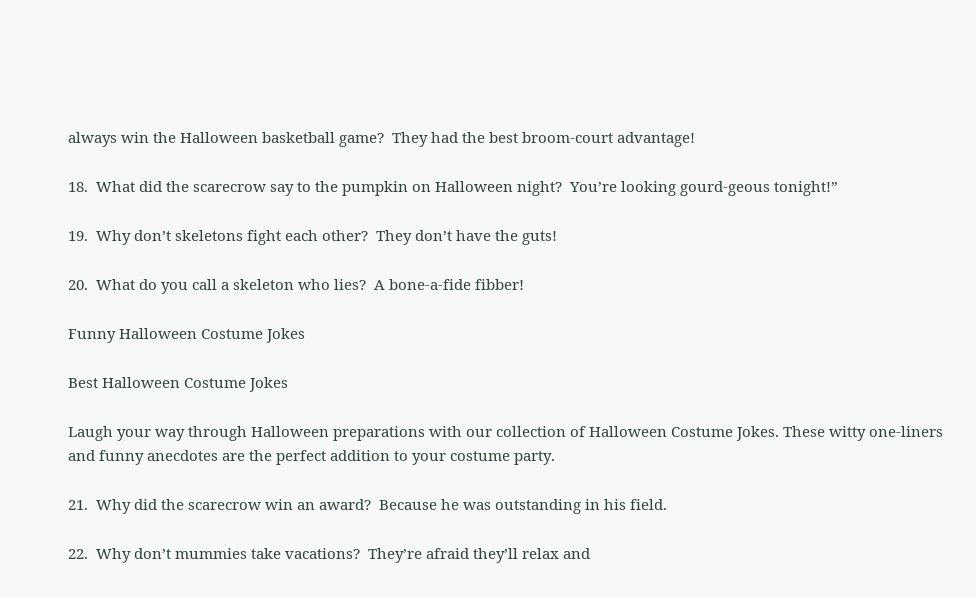always win the Halloween basketball game?  They had the best broom-court advantage!

18.  What did the scarecrow say to the pumpkin on Halloween night?  You’re looking gourd-geous tonight!”

19.  Why don’t skeletons fight each other?  They don’t have the guts!

20.  What do you call a skeleton who lies?  A bone-a-fide fibber!

Funny Halloween Costume Jokes

Best Halloween Costume Jokes

Laugh your way through Halloween preparations with our collection of Halloween Costume Jokes. These witty one-liners and funny anecdotes are the perfect addition to your costume party.

21.  Why did the scarecrow win an award?  Because he was outstanding in his field.

22.  Why don’t mummies take vacations?  They’re afraid they’ll relax and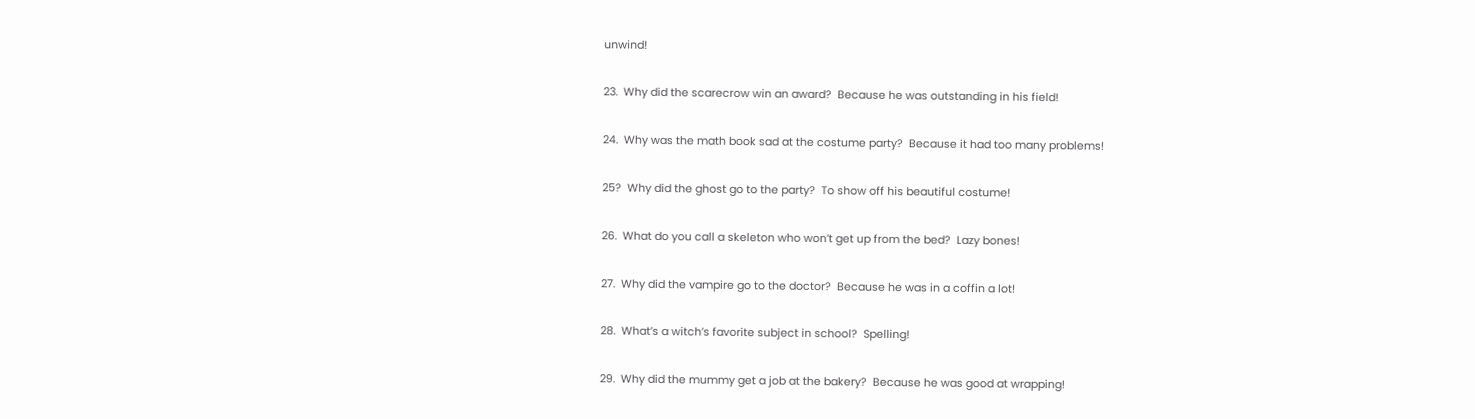unwind!

23.  Why did the scarecrow win an award?  Because he was outstanding in his field!

24.  Why was the math book sad at the costume party?  Because it had too many problems!

25?  Why did the ghost go to the party?  To show off his beautiful costume!

26.  What do you call a skeleton who won’t get up from the bed?  Lazy bones!

27.  Why did the vampire go to the doctor?  Because he was in a coffin a lot!

28.  What’s a witch’s favorite subject in school?  Spelling!

29.  Why did the mummy get a job at the bakery?  Because he was good at wrapping!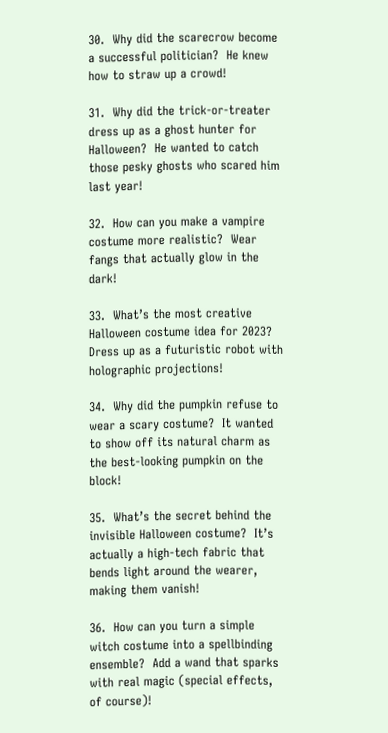30.  Why did the scarecrow become a successful politician?  He knew how to straw up a crowd!

31.  Why did the trick-or-treater dress up as a ghost hunter for Halloween?  He wanted to catch those pesky ghosts who scared him last year!

32.  How can you make a vampire costume more realistic?  Wear fangs that actually glow in the dark!

33.  What’s the most creative Halloween costume idea for 2023?  Dress up as a futuristic robot with holographic projections!

34.  Why did the pumpkin refuse to wear a scary costume?  It wanted to show off its natural charm as the best-looking pumpkin on the block!

35.  What’s the secret behind the invisible Halloween costume?  It’s actually a high-tech fabric that bends light around the wearer, making them vanish!

36.  How can you turn a simple witch costume into a spellbinding ensemble?  Add a wand that sparks with real magic (special effects, of course)!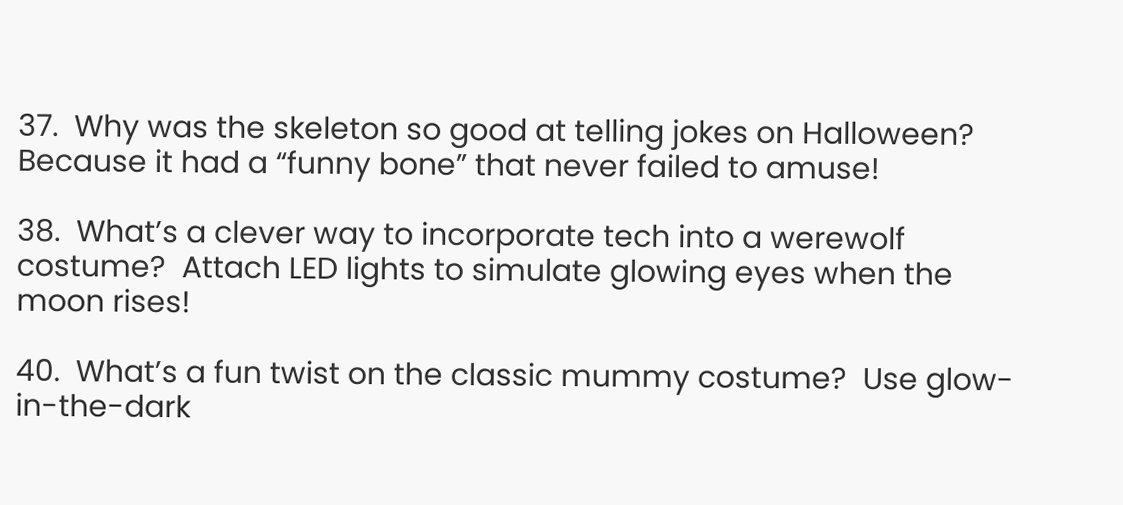37.  Why was the skeleton so good at telling jokes on Halloween?  Because it had a “funny bone” that never failed to amuse!

38.  What’s a clever way to incorporate tech into a werewolf costume?  Attach LED lights to simulate glowing eyes when the moon rises!

40.  What’s a fun twist on the classic mummy costume?  Use glow-in-the-dark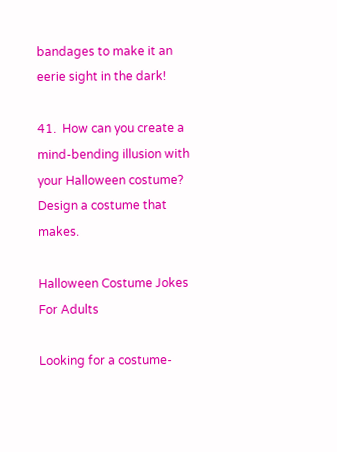bandages to make it an eerie sight in the dark!

41.  How can you create a mind-bending illusion with your Halloween costume?  Design a costume that makes.

Halloween Costume Jokes For Adults

Looking for a costume-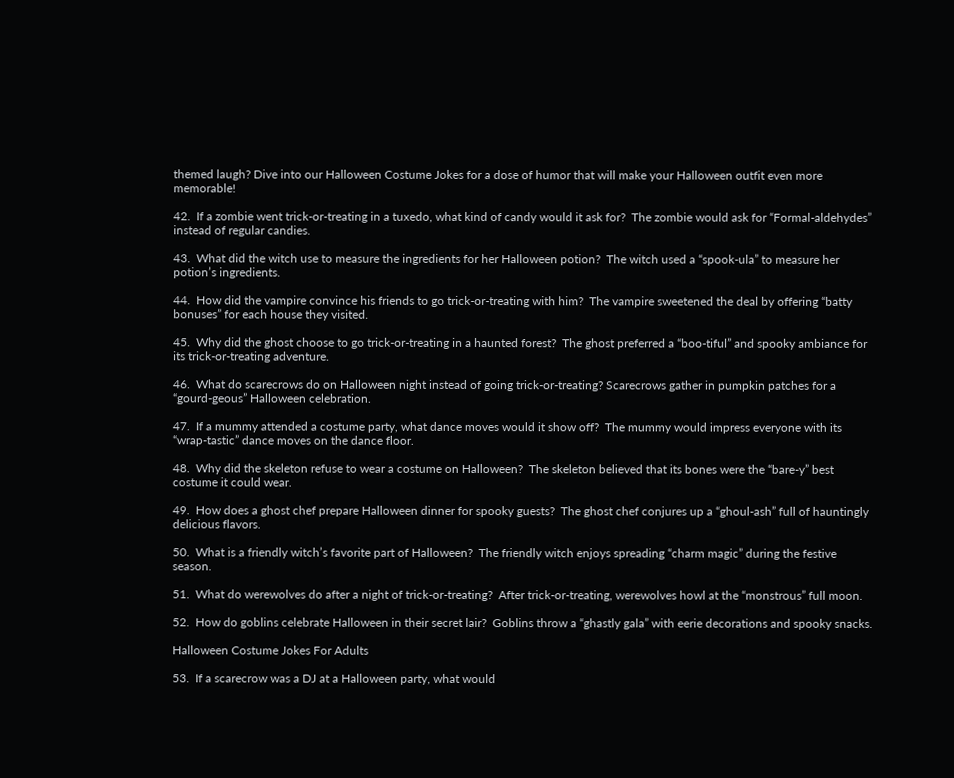themed laugh? Dive into our Halloween Costume Jokes for a dose of humor that will make your Halloween outfit even more memorable!

42.  If a zombie went trick-or-treating in a tuxedo, what kind of candy would it ask for?  The zombie would ask for “Formal-aldehydes” instead of regular candies.

43.  What did the witch use to measure the ingredients for her Halloween potion?  The witch used a “spook-ula” to measure her potion’s ingredients.

44.  How did the vampire convince his friends to go trick-or-treating with him?  The vampire sweetened the deal by offering “batty bonuses” for each house they visited.

45.  Why did the ghost choose to go trick-or-treating in a haunted forest?  The ghost preferred a “boo-tiful” and spooky ambiance for its trick-or-treating adventure.

46.  What do scarecrows do on Halloween night instead of going trick-or-treating? Scarecrows gather in pumpkin patches for a “gourd-geous” Halloween celebration.

47.  If a mummy attended a costume party, what dance moves would it show off?  The mummy would impress everyone with its “wrap-tastic” dance moves on the dance floor.

48.  Why did the skeleton refuse to wear a costume on Halloween?  The skeleton believed that its bones were the “bare-y” best costume it could wear.

49.  How does a ghost chef prepare Halloween dinner for spooky guests?  The ghost chef conjures up a “ghoul-ash” full of hauntingly delicious flavors.

50.  What is a friendly witch’s favorite part of Halloween?  The friendly witch enjoys spreading “charm magic” during the festive season.

51.  What do werewolves do after a night of trick-or-treating?  After trick-or-treating, werewolves howl at the “monstrous” full moon.

52.  How do goblins celebrate Halloween in their secret lair?  Goblins throw a “ghastly gala” with eerie decorations and spooky snacks.

Halloween Costume Jokes For Adults

53.  If a scarecrow was a DJ at a Halloween party, what would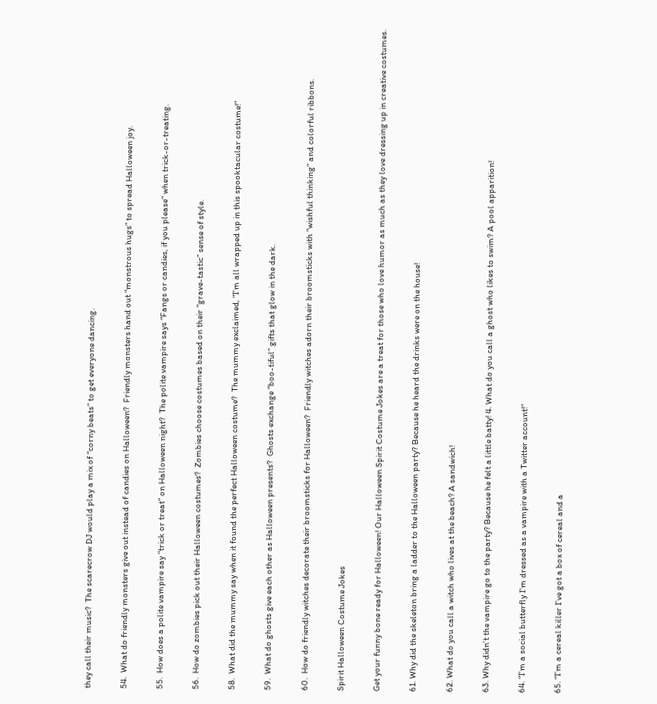they call their music?  The scarecrow DJ would play a mix of “corny beats” to get everyone dancing.

54.  What do friendly monsters give out instead of candies on Halloween?  Friendly monsters hand out “monstrous hugs” to spread Halloween joy.

55.  How does a polite vampire say “trick or treat” on Halloween night?  The polite vampire says “Fangs or candies, if you please” when trick-or-treating.

56.  How do zombies pick out their Halloween costumes?  Zombies choose costumes based on their “grave-tastic” sense of style.

58.  What did the mummy say when it found the perfect Halloween costume?  The mummy exclaimed, “I’m all wrapped up in this spooktacular costume!”

59.  What do ghosts give each other as Halloween presents?  Ghosts exchange “boo-tiful” gifts that glow in the dark.

60.  How do friendly witches decorate their broomsticks for Halloween?  Friendly witches adorn their broomsticks with “wishful thinking” and colorful ribbons.

Spirit Halloween Costume Jokes

Get your funny bone ready for Halloween! Our Halloween Spirit Costume Jokes are a treat for those who love humor as much as they love dressing up in creative costumes.

61. Why did the skeleton bring a ladder to the Halloween party? Because he heard the drinks were on the house!

62. What do you call a witch who lives at the beach? A sandwich!

63. Why didn’t the vampire go to the party? Because he felt a little batty! 4. What do you call a ghost who likes to swim? A pool apparition!

64. “I’m a social butterfly I’m dressed as a vampire with a Twitter account!”

65. “I’m a cereal killer I’ve got a box of cereal and a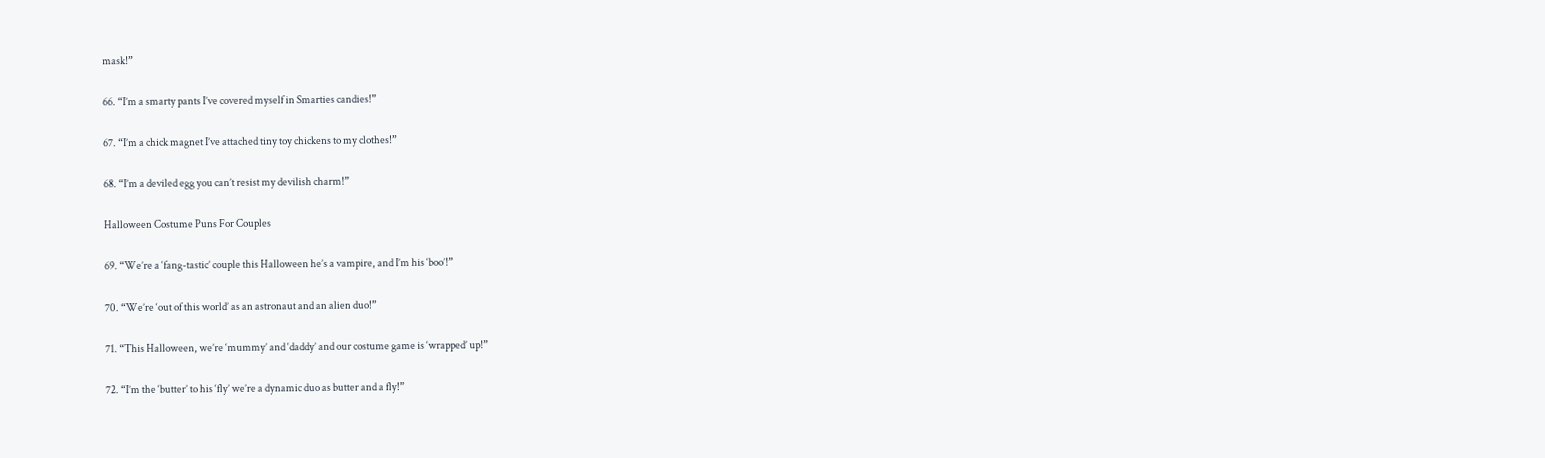mask!”

66. “I’m a smarty pants I’ve covered myself in Smarties candies!”

67. “I’m a chick magnet I’ve attached tiny toy chickens to my clothes!”

68. “I’m a deviled egg you can’t resist my devilish charm!”

Halloween Costume Puns For Couples

69. “We’re a ‘fang-tastic’ couple this Halloween he’s a vampire, and I’m his ‘boo’!”

70. “We’re ‘out of this world’ as an astronaut and an alien duo!”

71. “This Halloween, we’re ‘mummy’ and ‘daddy’ and our costume game is ‘wrapped’ up!”

72. “I’m the ‘butter’ to his ‘fly’ we’re a dynamic duo as butter and a fly!”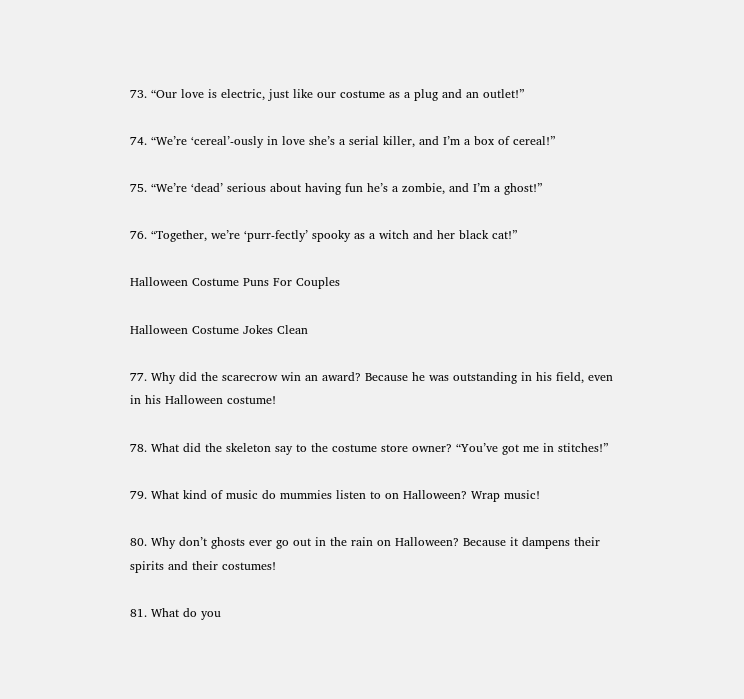73. “Our love is electric, just like our costume as a plug and an outlet!”

74. “We’re ‘cereal’-ously in love she’s a serial killer, and I’m a box of cereal!”

75. “We’re ‘dead’ serious about having fun he’s a zombie, and I’m a ghost!”

76. “Together, we’re ‘purr-fectly’ spooky as a witch and her black cat!”

Halloween Costume Puns For Couples

Halloween Costume Jokes Clean

77. Why did the scarecrow win an award? Because he was outstanding in his field, even in his Halloween costume!

78. What did the skeleton say to the costume store owner? “You’ve got me in stitches!”

79. What kind of music do mummies listen to on Halloween? Wrap music!

80. Why don’t ghosts ever go out in the rain on Halloween? Because it dampens their spirits and their costumes!

81. What do you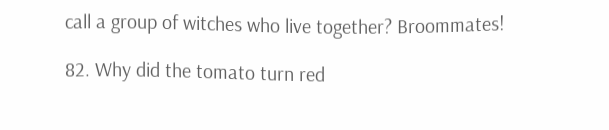call a group of witches who live together? Broommates!

82. Why did the tomato turn red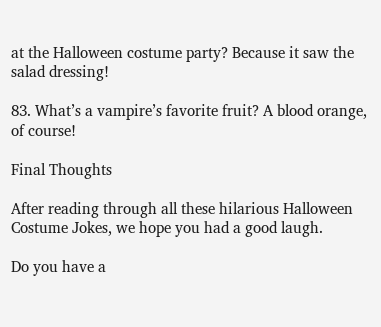at the Halloween costume party? Because it saw the salad dressing!

83. What’s a vampire’s favorite fruit? A blood orange, of course!

Final Thoughts

After reading through all these hilarious Halloween Costume Jokes, we hope you had a good laugh.

Do you have a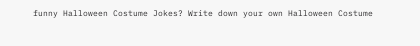funny Halloween Costume Jokes? Write down your own Halloween Costume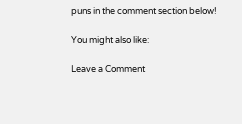puns in the comment section below!

You might also like:

Leave a Comment